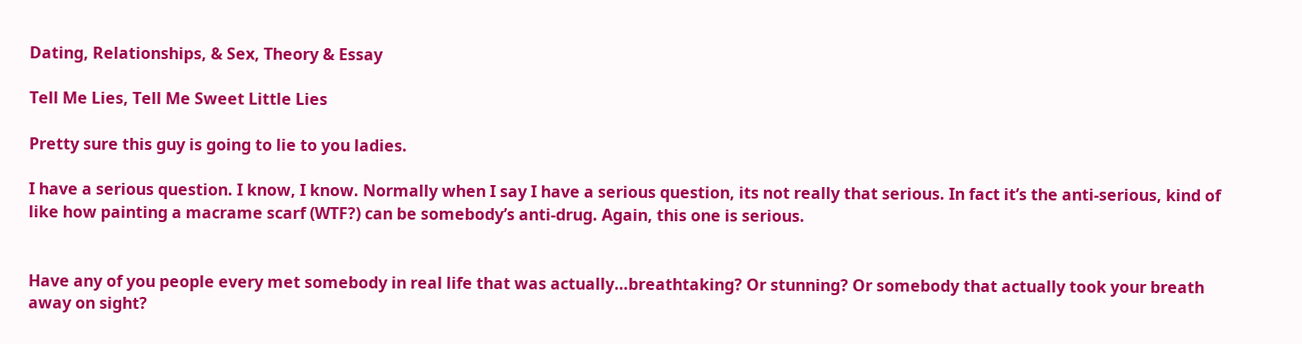Dating, Relationships, & Sex, Theory & Essay

Tell Me Lies, Tell Me Sweet Little Lies

Pretty sure this guy is going to lie to you ladies.

I have a serious question. I know, I know. Normally when I say I have a serious question, its not really that serious. In fact it’s the anti-serious, kind of like how painting a macrame scarf (WTF?) can be somebody’s anti-drug. Again, this one is serious.


Have any of you people every met somebody in real life that was actually…breathtaking? Or stunning? Or somebody that actually took your breath away on sight?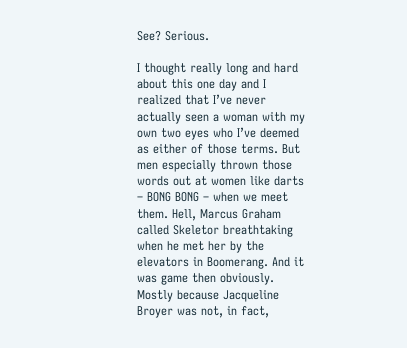See? Serious.

I thought really long and hard about this one day and I realized that I’ve never actually seen a woman with my own two eyes who I’ve deemed as either of those terms. But men especially thrown those words out at women like darts – BONG BONG – when we meet them. Hell, Marcus Graham called Skeletor breathtaking when he met her by the elevators in Boomerang. And it was game then obviously. Mostly because Jacqueline Broyer was not, in fact,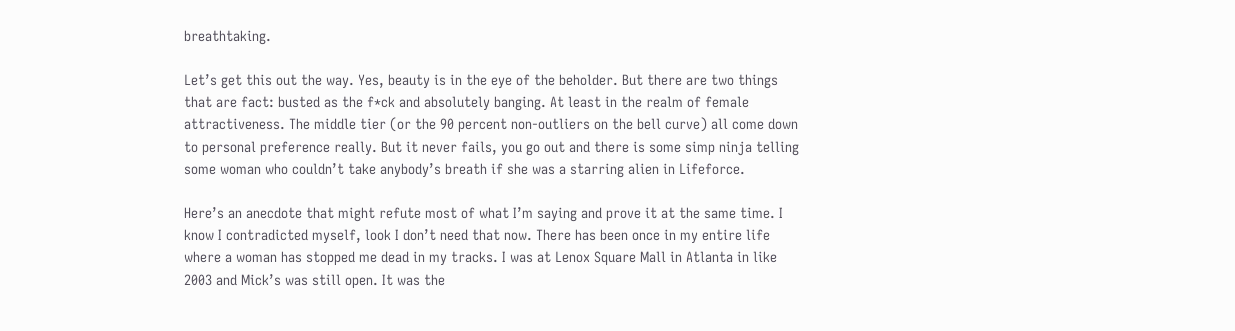breathtaking.

Let’s get this out the way. Yes, beauty is in the eye of the beholder. But there are two things that are fact: busted as the f*ck and absolutely banging. At least in the realm of female attractiveness. The middle tier (or the 90 percent non-outliers on the bell curve) all come down to personal preference really. But it never fails, you go out and there is some simp ninja telling some woman who couldn’t take anybody’s breath if she was a starring alien in Lifeforce.

Here’s an anecdote that might refute most of what I’m saying and prove it at the same time. I know I contradicted myself, look I don’t need that now. There has been once in my entire life where a woman has stopped me dead in my tracks. I was at Lenox Square Mall in Atlanta in like 2003 and Mick’s was still open. It was the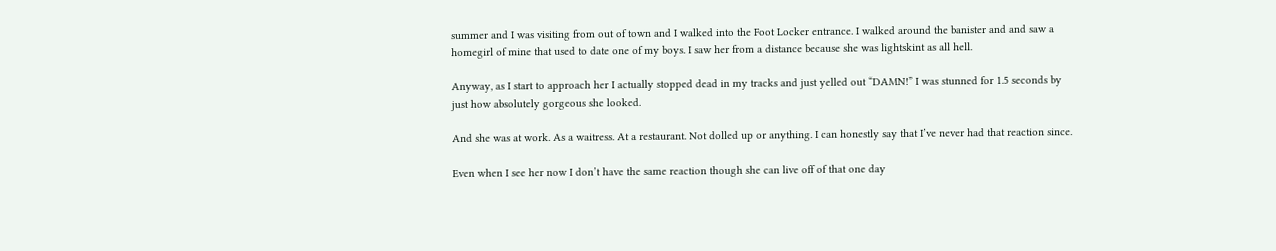summer and I was visiting from out of town and I walked into the Foot Locker entrance. I walked around the banister and and saw a homegirl of mine that used to date one of my boys. I saw her from a distance because she was lightskint as all hell.

Anyway, as I start to approach her I actually stopped dead in my tracks and just yelled out “DAMN!” I was stunned for 1.5 seconds by just how absolutely gorgeous she looked.

And she was at work. As a waitress. At a restaurant. Not dolled up or anything. I can honestly say that I’ve never had that reaction since.

Even when I see her now I don’t have the same reaction though she can live off of that one day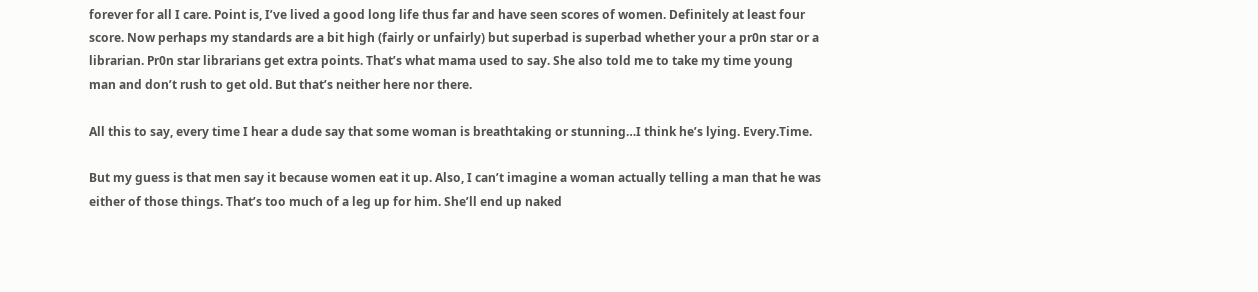forever for all I care. Point is, I’ve lived a good long life thus far and have seen scores of women. Definitely at least four score. Now perhaps my standards are a bit high (fairly or unfairly) but superbad is superbad whether your a pr0n star or a librarian. Pr0n star librarians get extra points. That’s what mama used to say. She also told me to take my time young man and don’t rush to get old. But that’s neither here nor there.

All this to say, every time I hear a dude say that some woman is breathtaking or stunning…I think he’s lying. Every.Time.

But my guess is that men say it because women eat it up. Also, I can’t imagine a woman actually telling a man that he was either of those things. That’s too much of a leg up for him. She’ll end up naked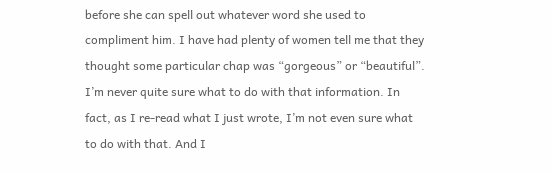before she can spell out whatever word she used to compliment him. I have had plenty of women tell me that they thought some particular chap was “gorgeous” or “beautiful”. I’m never quite sure what to do with that information. In fact, as I re-read what I just wrote, I’m not even sure what to do with that. And I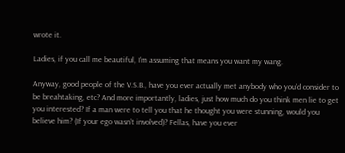wrote it.

Ladies, if you call me beautiful, I’m assuming that means you want my wang.

Anyway, good people of the V.S.B., have you ever actually met anybody who you’d consider to be breahtaking, etc? And more importantly, ladies, just how much do you think men lie to get you interested? If a man were to tell you that he thought you were stunning, would you believe him? (If your ego wasn’t involved)? Fellas, have you ever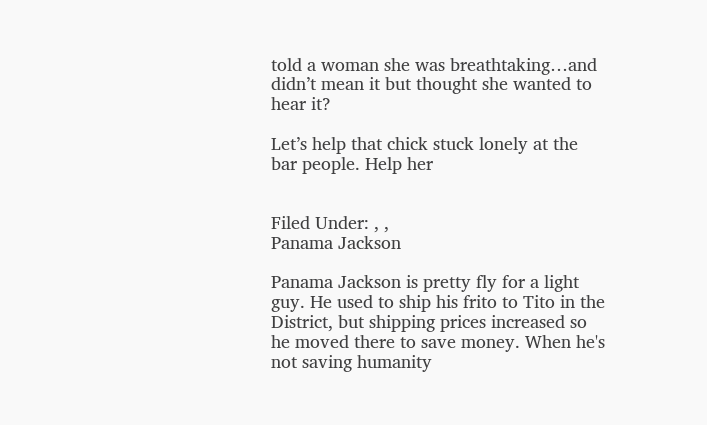told a woman she was breathtaking…and didn’t mean it but thought she wanted to hear it?

Let’s help that chick stuck lonely at the bar people. Help her


Filed Under: , ,
Panama Jackson

Panama Jackson is pretty fly for a light guy. He used to ship his frito to Tito in the District, but shipping prices increased so he moved there to save money. When he's not saving humanity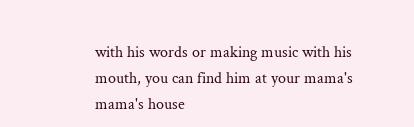with his words or making music with his mouth, you can find him at your mama's mama's house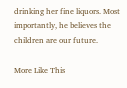drinking her fine liquors. Most importantly, he believes the children are our future.

More Like This